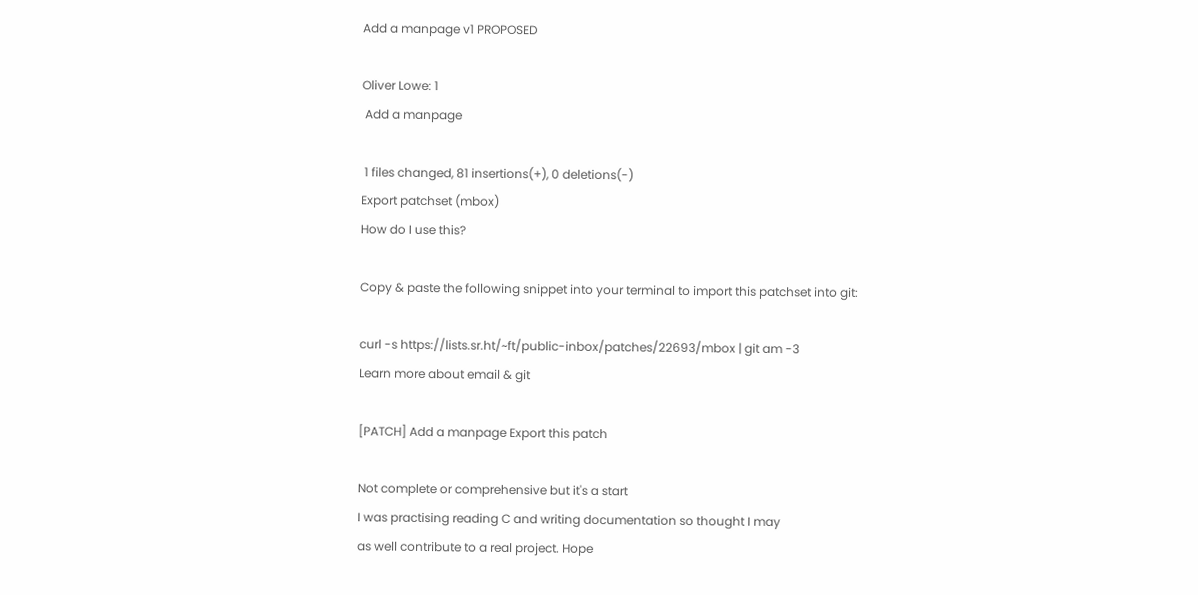Add a manpage v1 PROPOSED

Oliver Lowe: 1
 Add a manpage

 1 files changed, 81 insertions(+), 0 deletions(-)
Export patchset (mbox)
How do I use this?

Copy & paste the following snippet into your terminal to import this patchset into git:

curl -s https://lists.sr.ht/~ft/public-inbox/patches/22693/mbox | git am -3
Learn more about email & git

[PATCH] Add a manpage Export this patch

Not complete or comprehensive but it's a start
I was practising reading C and writing documentation so thought I may
as well contribute to a real project. Hope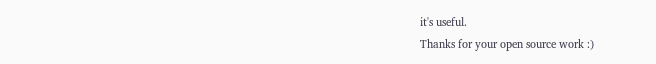it's useful.
Thanks for your open source work :)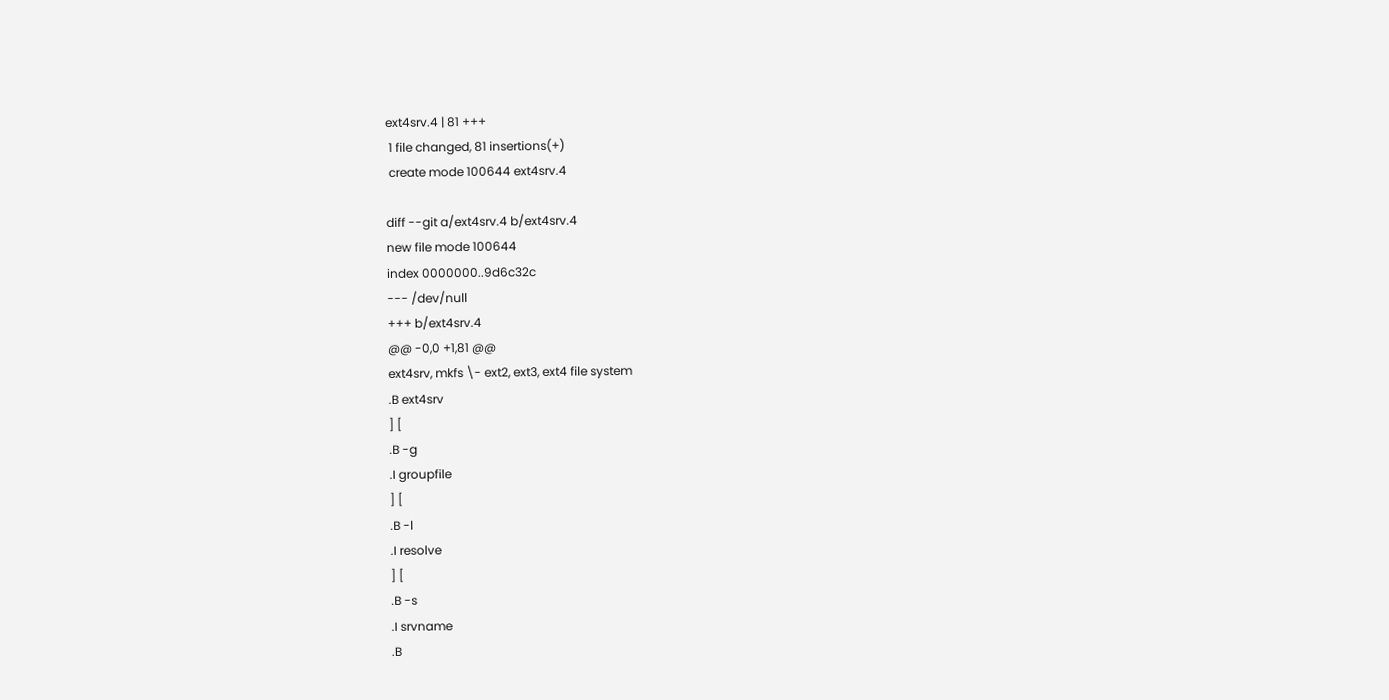ext4srv.4 | 81 +++
 1 file changed, 81 insertions(+)
 create mode 100644 ext4srv.4

diff --git a/ext4srv.4 b/ext4srv.4
new file mode 100644
index 0000000..9d6c32c
--- /dev/null
+++ b/ext4srv.4
@@ -0,0 +1,81 @@
ext4srv, mkfs \- ext2, ext3, ext4 file system
.B ext4srv
] [
.B -g
.I groupfile
] [
.B -l
.I resolve
] [
.B -s
.I srvname
.B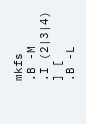mkfs
.B -M
.I (2|3|4)
] [
.B -L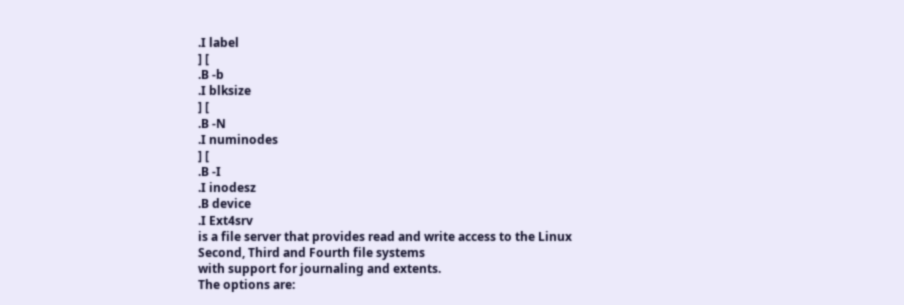.I label
] [
.B -b
.I blksize
] [
.B -N
.I numinodes
] [
.B -I
.I inodesz
.B device
.I Ext4srv
is a file server that provides read and write access to the Linux
Second, Third and Fourth file systems
with support for journaling and extents.
The options are: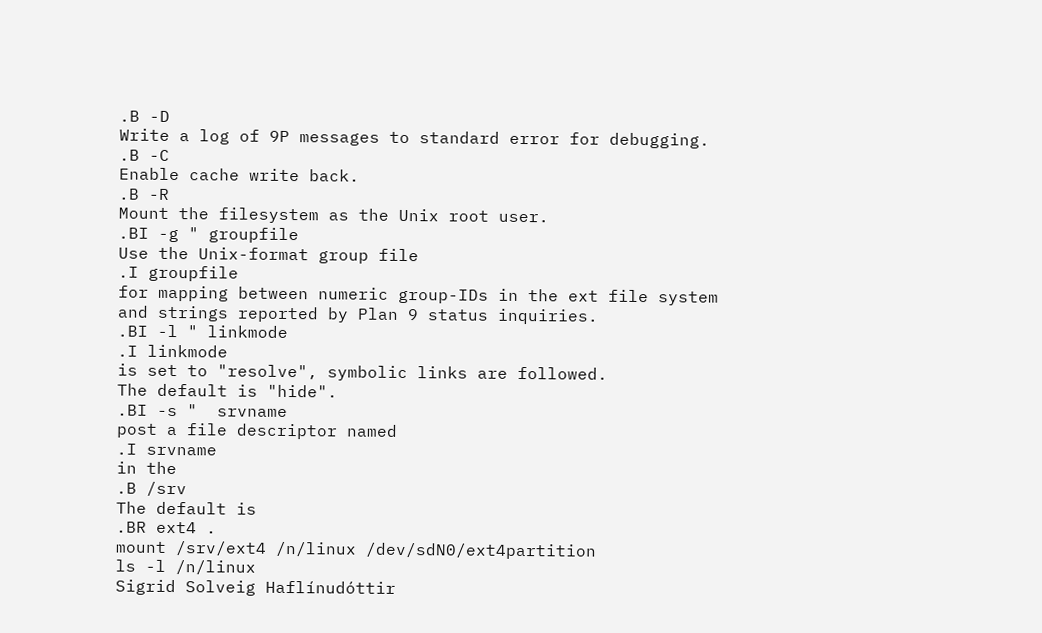.B -D
Write a log of 9P messages to standard error for debugging.
.B -C
Enable cache write back.
.B -R
Mount the filesystem as the Unix root user.
.BI -g " groupfile
Use the Unix-format group file
.I groupfile
for mapping between numeric group-IDs in the ext file system
and strings reported by Plan 9 status inquiries.
.BI -l " linkmode
.I linkmode
is set to "resolve", symbolic links are followed.
The default is "hide".
.BI -s "  srvname
post a file descriptor named
.I srvname
in the
.B /srv
The default is
.BR ext4 .
mount /srv/ext4 /n/linux /dev/sdN0/ext4partition
ls -l /n/linux
Sigrid Solveig Haflínudóttir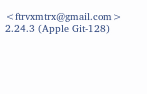<ftrvxmtrx@gmail.com>
2.24.3 (Apple Git-128)